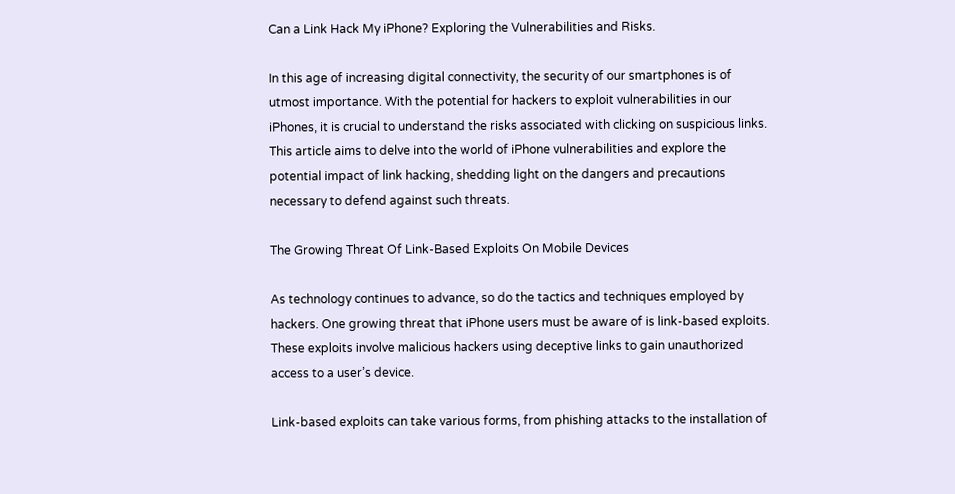Can a Link Hack My iPhone? Exploring the Vulnerabilities and Risks.

In this age of increasing digital connectivity, the security of our smartphones is of utmost importance. With the potential for hackers to exploit vulnerabilities in our iPhones, it is crucial to understand the risks associated with clicking on suspicious links. This article aims to delve into the world of iPhone vulnerabilities and explore the potential impact of link hacking, shedding light on the dangers and precautions necessary to defend against such threats.

The Growing Threat Of Link-Based Exploits On Mobile Devices

As technology continues to advance, so do the tactics and techniques employed by hackers. One growing threat that iPhone users must be aware of is link-based exploits. These exploits involve malicious hackers using deceptive links to gain unauthorized access to a user’s device.

Link-based exploits can take various forms, from phishing attacks to the installation of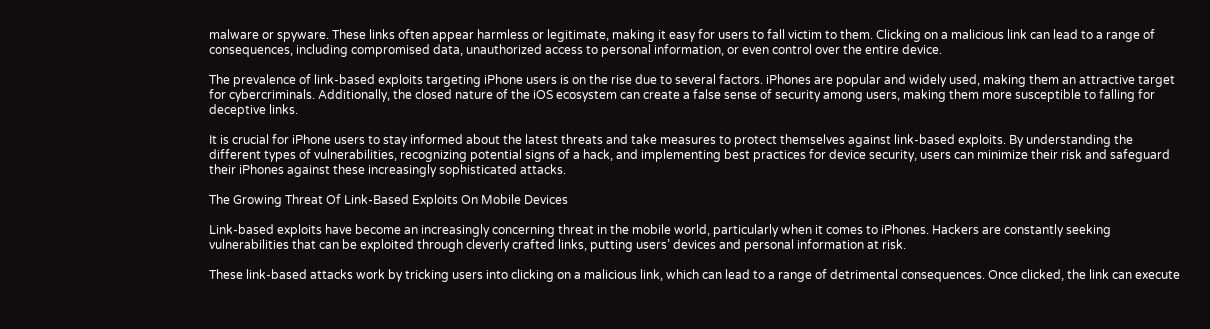malware or spyware. These links often appear harmless or legitimate, making it easy for users to fall victim to them. Clicking on a malicious link can lead to a range of consequences, including compromised data, unauthorized access to personal information, or even control over the entire device.

The prevalence of link-based exploits targeting iPhone users is on the rise due to several factors. iPhones are popular and widely used, making them an attractive target for cybercriminals. Additionally, the closed nature of the iOS ecosystem can create a false sense of security among users, making them more susceptible to falling for deceptive links.

It is crucial for iPhone users to stay informed about the latest threats and take measures to protect themselves against link-based exploits. By understanding the different types of vulnerabilities, recognizing potential signs of a hack, and implementing best practices for device security, users can minimize their risk and safeguard their iPhones against these increasingly sophisticated attacks.

The Growing Threat Of Link-Based Exploits On Mobile Devices

Link-based exploits have become an increasingly concerning threat in the mobile world, particularly when it comes to iPhones. Hackers are constantly seeking vulnerabilities that can be exploited through cleverly crafted links, putting users’ devices and personal information at risk.

These link-based attacks work by tricking users into clicking on a malicious link, which can lead to a range of detrimental consequences. Once clicked, the link can execute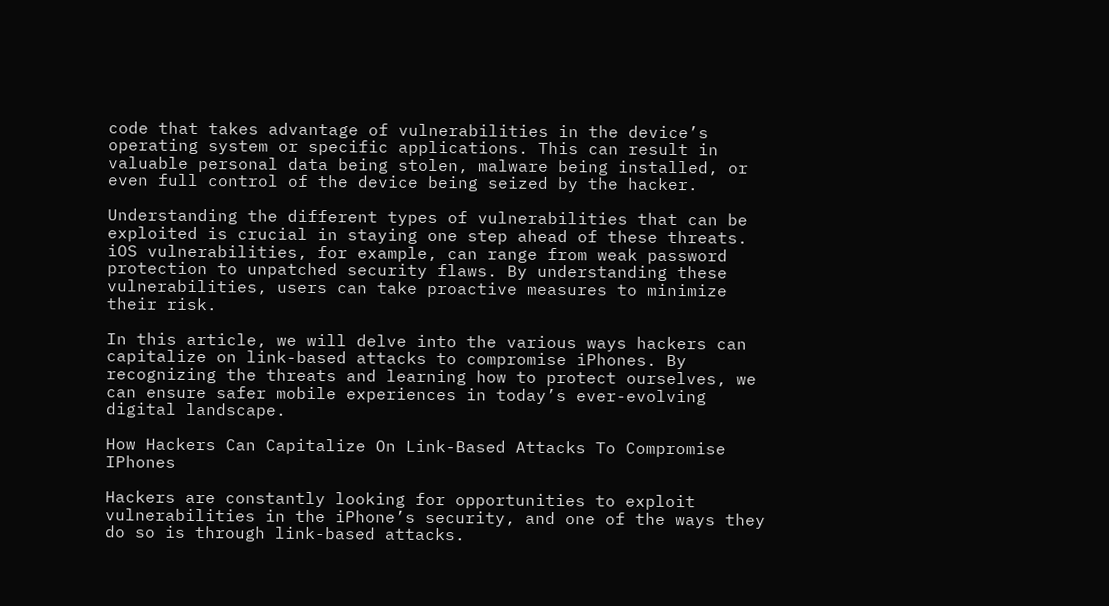code that takes advantage of vulnerabilities in the device’s operating system or specific applications. This can result in valuable personal data being stolen, malware being installed, or even full control of the device being seized by the hacker.

Understanding the different types of vulnerabilities that can be exploited is crucial in staying one step ahead of these threats. iOS vulnerabilities, for example, can range from weak password protection to unpatched security flaws. By understanding these vulnerabilities, users can take proactive measures to minimize their risk.

In this article, we will delve into the various ways hackers can capitalize on link-based attacks to compromise iPhones. By recognizing the threats and learning how to protect ourselves, we can ensure safer mobile experiences in today’s ever-evolving digital landscape.

How Hackers Can Capitalize On Link-Based Attacks To Compromise IPhones

Hackers are constantly looking for opportunities to exploit vulnerabilities in the iPhone’s security, and one of the ways they do so is through link-based attacks.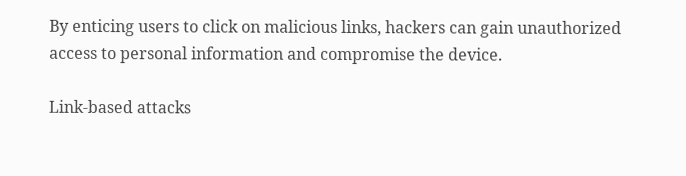By enticing users to click on malicious links, hackers can gain unauthorized access to personal information and compromise the device.

Link-based attacks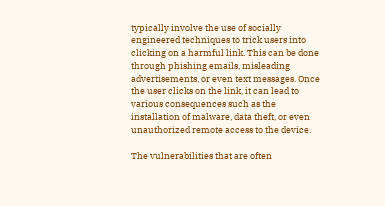typically involve the use of socially engineered techniques to trick users into clicking on a harmful link. This can be done through phishing emails, misleading advertisements, or even text messages. Once the user clicks on the link, it can lead to various consequences such as the installation of malware, data theft, or even unauthorized remote access to the device.

The vulnerabilities that are often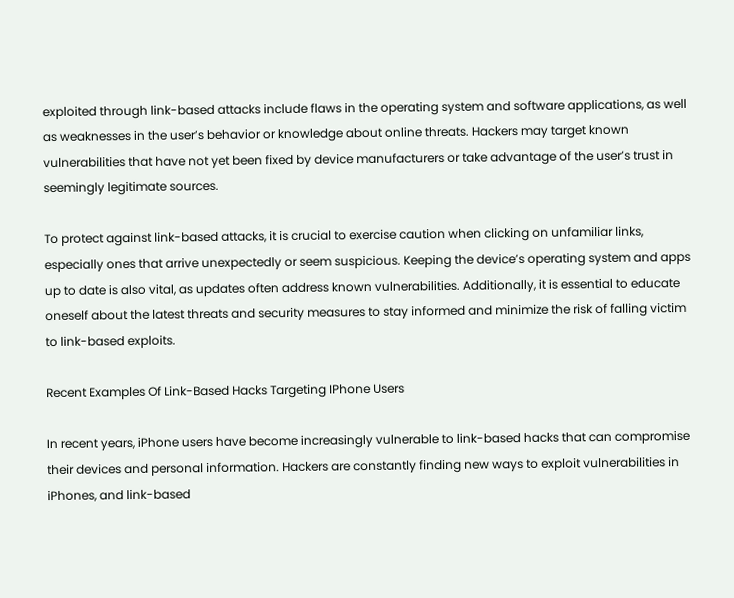exploited through link-based attacks include flaws in the operating system and software applications, as well as weaknesses in the user’s behavior or knowledge about online threats. Hackers may target known vulnerabilities that have not yet been fixed by device manufacturers or take advantage of the user’s trust in seemingly legitimate sources.

To protect against link-based attacks, it is crucial to exercise caution when clicking on unfamiliar links, especially ones that arrive unexpectedly or seem suspicious. Keeping the device’s operating system and apps up to date is also vital, as updates often address known vulnerabilities. Additionally, it is essential to educate oneself about the latest threats and security measures to stay informed and minimize the risk of falling victim to link-based exploits.

Recent Examples Of Link-Based Hacks Targeting IPhone Users

In recent years, iPhone users have become increasingly vulnerable to link-based hacks that can compromise their devices and personal information. Hackers are constantly finding new ways to exploit vulnerabilities in iPhones, and link-based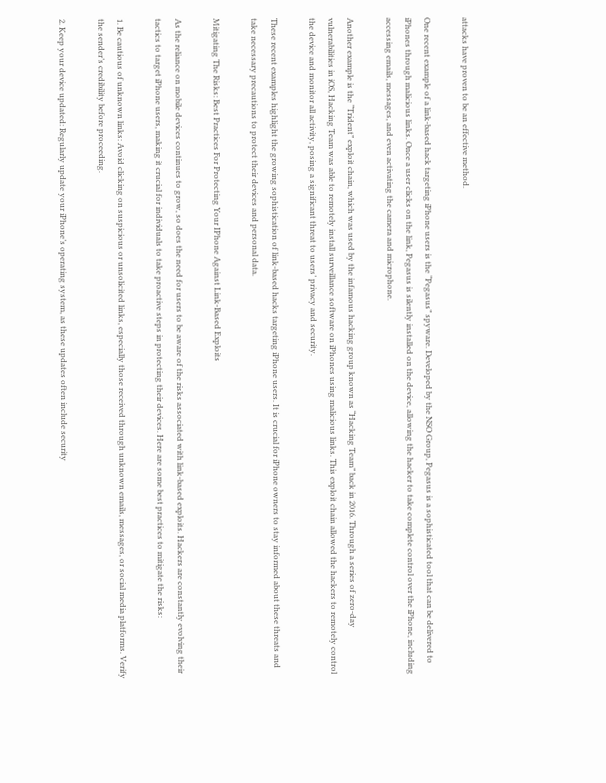attacks have proven to be an effective method.

One recent example of a link-based hack targeting iPhone users is the “Pegasus” spyware. Developed by the NSO Group, Pegasus is a sophisticated tool that can be delivered to iPhones through malicious links. Once a user clicks on the link, Pegasus is silently installed on the device, allowing the hacker to take complete control over the iPhone, including accessing emails, messages, and even activating the camera and microphone.

Another example is the “Trident” exploit chain, which was used by the infamous hacking group known as “Hacking Team” back in 2016. Through a series of zero-day vulnerabilities in iOS, Hacking Team was able to remotely install surveillance software on iPhones using malicious links. This exploit chain allowed the hackers to remotely control the device and monitor all activity, posing a significant threat to users’ privacy and security.

These recent examples highlight the growing sophistication of link-based hacks targeting iPhone users. It is crucial for iPhone owners to stay informed about these threats and take necessary precautions to protect their devices and personal data.

Mitigating The Risks: Best Practices For Protecting Your IPhone Against Link-Based Exploits

As the reliance on mobile devices continues to grow, so does the need for users to be aware of the risks associated with link-based exploits. Hackers are constantly evolving their tactics to target iPhone users, making it crucial for individuals to take proactive steps in protecting their devices. Here are some best practices to mitigate the risks:

1. Be cautious of unknown links: Avoid clicking on suspicious or unsolicited links, especially those received through unknown emails, messages, or social media platforms. Verify the sender’s credibility before proceeding.

2. Keep your device updated: Regularly update your iPhone’s operating system, as these updates often include security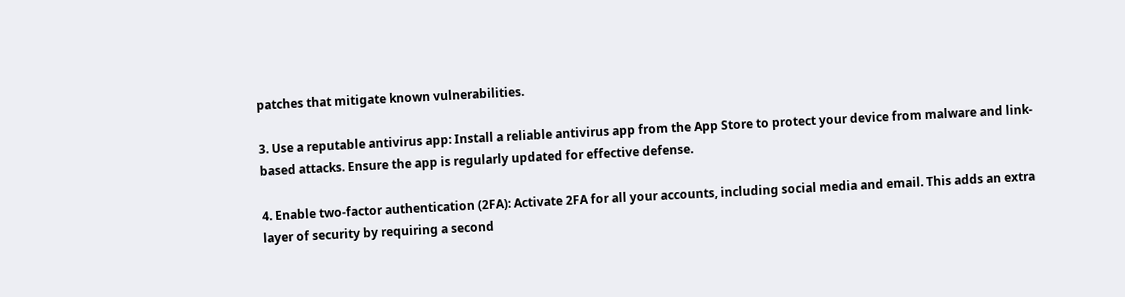patches that mitigate known vulnerabilities.

3. Use a reputable antivirus app: Install a reliable antivirus app from the App Store to protect your device from malware and link-based attacks. Ensure the app is regularly updated for effective defense.

4. Enable two-factor authentication (2FA): Activate 2FA for all your accounts, including social media and email. This adds an extra layer of security by requiring a second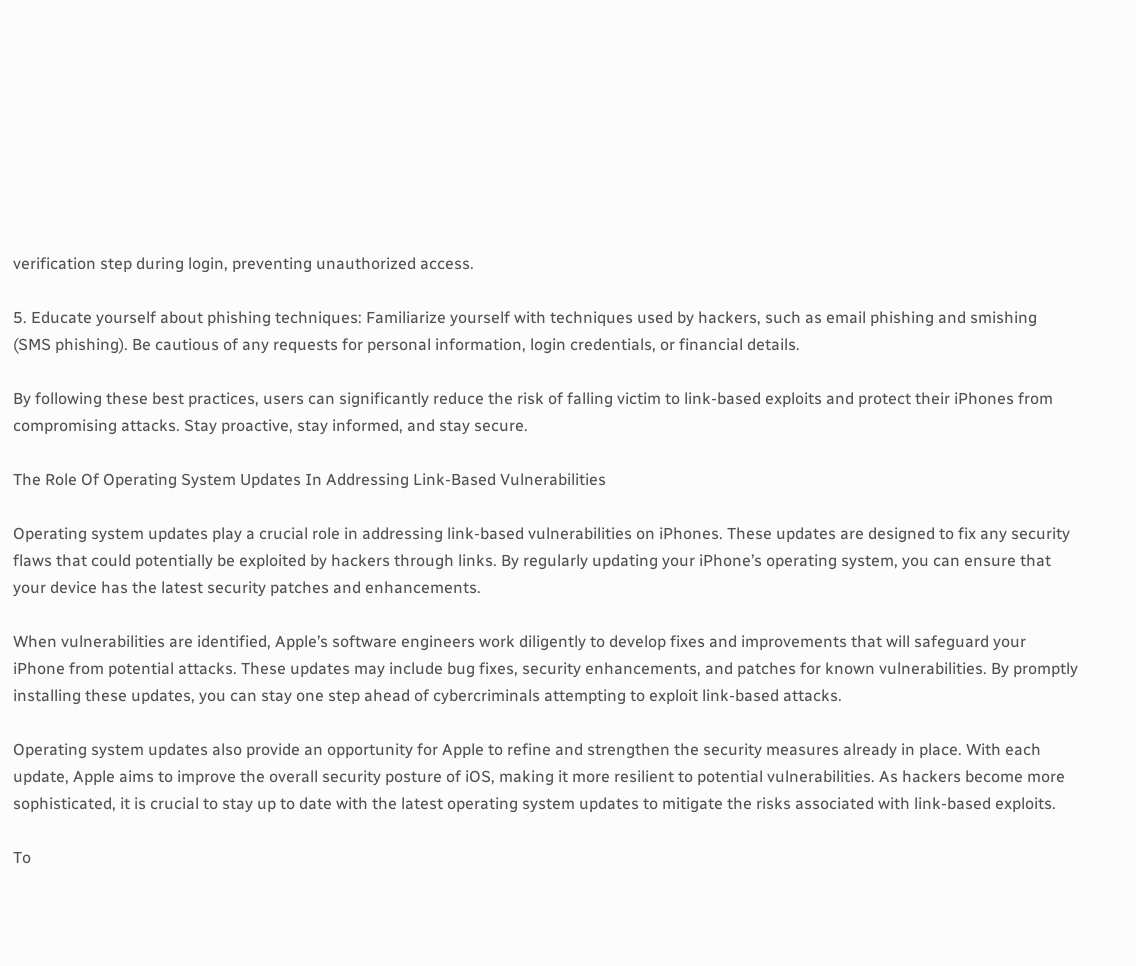verification step during login, preventing unauthorized access.

5. Educate yourself about phishing techniques: Familiarize yourself with techniques used by hackers, such as email phishing and smishing (SMS phishing). Be cautious of any requests for personal information, login credentials, or financial details.

By following these best practices, users can significantly reduce the risk of falling victim to link-based exploits and protect their iPhones from compromising attacks. Stay proactive, stay informed, and stay secure.

The Role Of Operating System Updates In Addressing Link-Based Vulnerabilities

Operating system updates play a crucial role in addressing link-based vulnerabilities on iPhones. These updates are designed to fix any security flaws that could potentially be exploited by hackers through links. By regularly updating your iPhone’s operating system, you can ensure that your device has the latest security patches and enhancements.

When vulnerabilities are identified, Apple’s software engineers work diligently to develop fixes and improvements that will safeguard your iPhone from potential attacks. These updates may include bug fixes, security enhancements, and patches for known vulnerabilities. By promptly installing these updates, you can stay one step ahead of cybercriminals attempting to exploit link-based attacks.

Operating system updates also provide an opportunity for Apple to refine and strengthen the security measures already in place. With each update, Apple aims to improve the overall security posture of iOS, making it more resilient to potential vulnerabilities. As hackers become more sophisticated, it is crucial to stay up to date with the latest operating system updates to mitigate the risks associated with link-based exploits.

To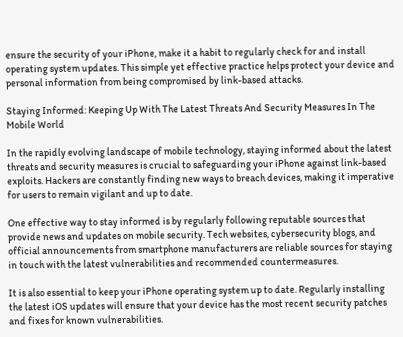ensure the security of your iPhone, make it a habit to regularly check for and install operating system updates. This simple yet effective practice helps protect your device and personal information from being compromised by link-based attacks.

Staying Informed: Keeping Up With The Latest Threats And Security Measures In The Mobile World

In the rapidly evolving landscape of mobile technology, staying informed about the latest threats and security measures is crucial to safeguarding your iPhone against link-based exploits. Hackers are constantly finding new ways to breach devices, making it imperative for users to remain vigilant and up to date.

One effective way to stay informed is by regularly following reputable sources that provide news and updates on mobile security. Tech websites, cybersecurity blogs, and official announcements from smartphone manufacturers are reliable sources for staying in touch with the latest vulnerabilities and recommended countermeasures.

It is also essential to keep your iPhone operating system up to date. Regularly installing the latest iOS updates will ensure that your device has the most recent security patches and fixes for known vulnerabilities.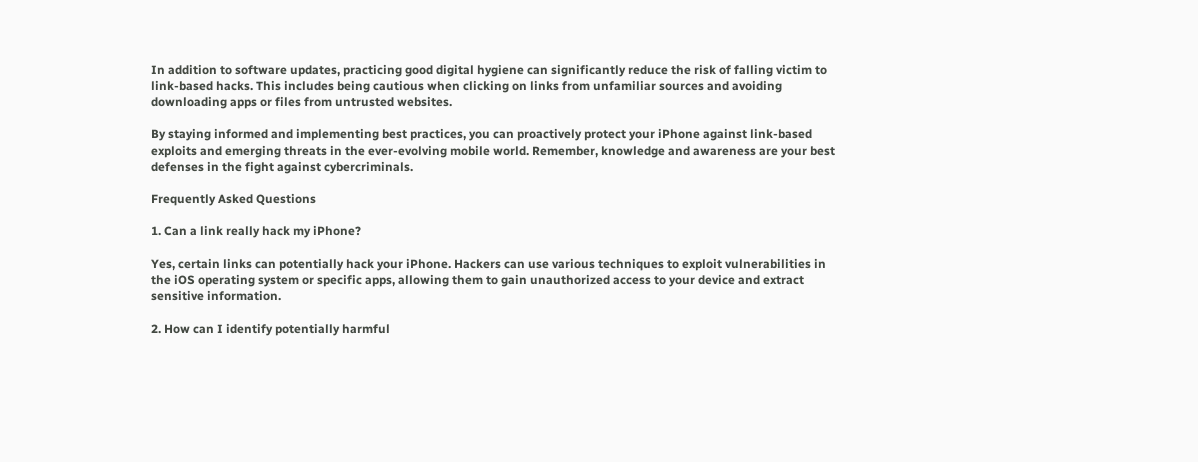In addition to software updates, practicing good digital hygiene can significantly reduce the risk of falling victim to link-based hacks. This includes being cautious when clicking on links from unfamiliar sources and avoiding downloading apps or files from untrusted websites.

By staying informed and implementing best practices, you can proactively protect your iPhone against link-based exploits and emerging threats in the ever-evolving mobile world. Remember, knowledge and awareness are your best defenses in the fight against cybercriminals.

Frequently Asked Questions

1. Can a link really hack my iPhone?

Yes, certain links can potentially hack your iPhone. Hackers can use various techniques to exploit vulnerabilities in the iOS operating system or specific apps, allowing them to gain unauthorized access to your device and extract sensitive information.

2. How can I identify potentially harmful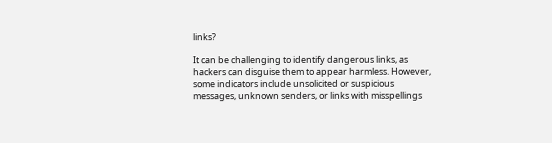links?

It can be challenging to identify dangerous links, as hackers can disguise them to appear harmless. However, some indicators include unsolicited or suspicious messages, unknown senders, or links with misspellings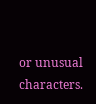or unusual characters.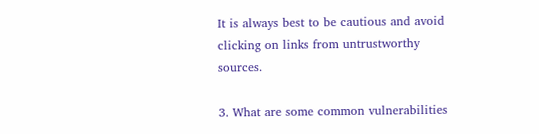It is always best to be cautious and avoid clicking on links from untrustworthy sources.

3. What are some common vulnerabilities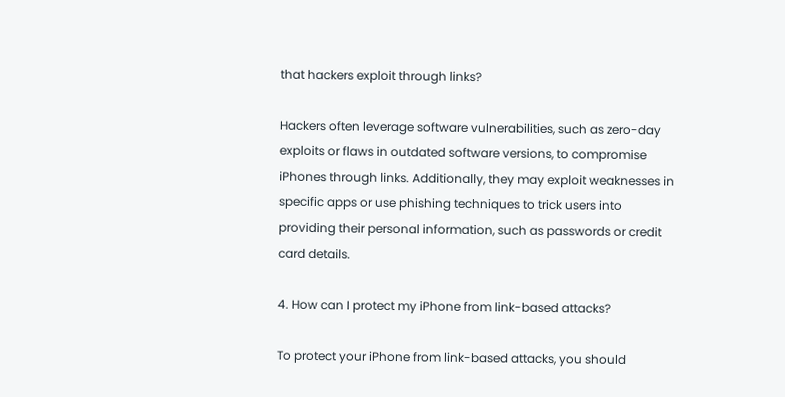that hackers exploit through links?

Hackers often leverage software vulnerabilities, such as zero-day exploits or flaws in outdated software versions, to compromise iPhones through links. Additionally, they may exploit weaknesses in specific apps or use phishing techniques to trick users into providing their personal information, such as passwords or credit card details.

4. How can I protect my iPhone from link-based attacks?

To protect your iPhone from link-based attacks, you should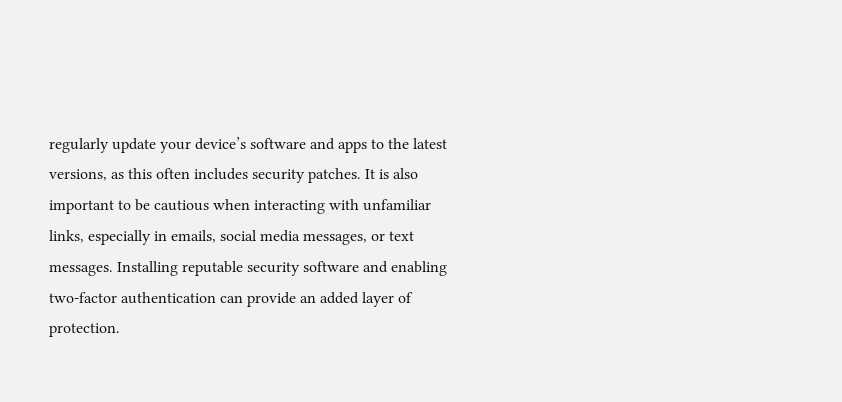regularly update your device’s software and apps to the latest versions, as this often includes security patches. It is also important to be cautious when interacting with unfamiliar links, especially in emails, social media messages, or text messages. Installing reputable security software and enabling two-factor authentication can provide an added layer of protection.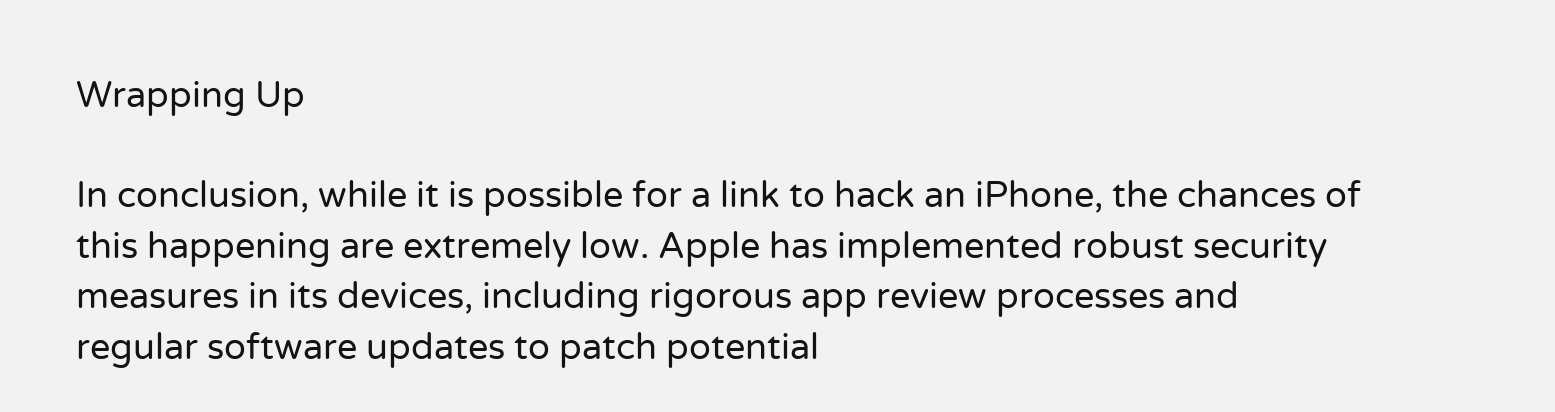Wrapping Up

In conclusion, while it is possible for a link to hack an iPhone, the chances of this happening are extremely low. Apple has implemented robust security measures in its devices, including rigorous app review processes and regular software updates to patch potential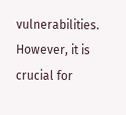vulnerabilities. However, it is crucial for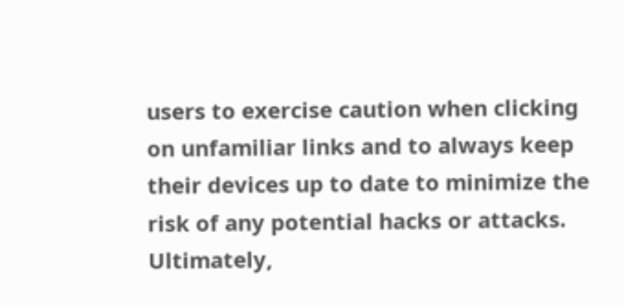users to exercise caution when clicking on unfamiliar links and to always keep their devices up to date to minimize the risk of any potential hacks or attacks. Ultimately,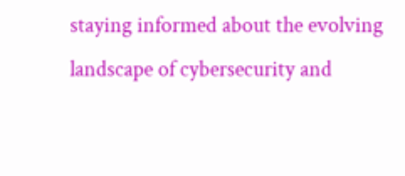staying informed about the evolving landscape of cybersecurity and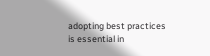adopting best practices is essential in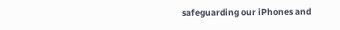safeguarding our iPhones and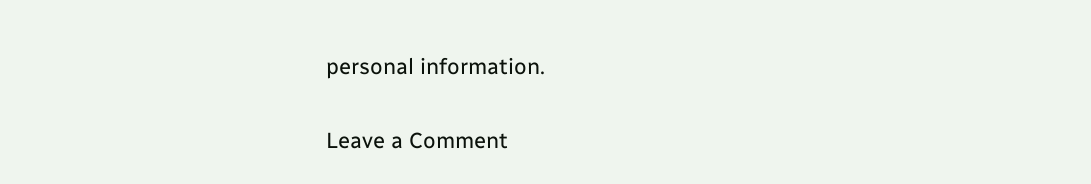personal information.

Leave a Comment